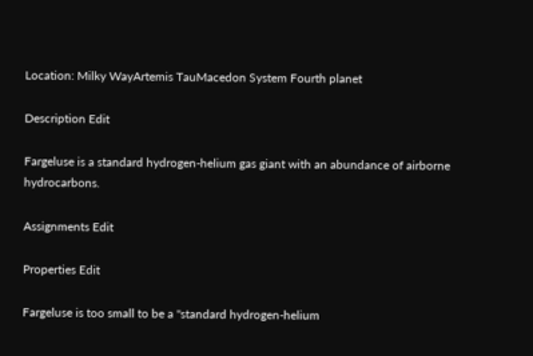Location: Milky WayArtemis TauMacedon System Fourth planet

Description Edit

Fargeluse is a standard hydrogen-helium gas giant with an abundance of airborne hydrocarbons.

Assignments Edit

Properties Edit

Fargeluse is too small to be a "standard hydrogen-helium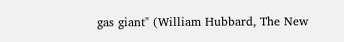gas giant" (William Hubbard, The New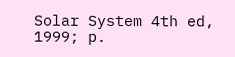Solar System 4th ed, 1999; p.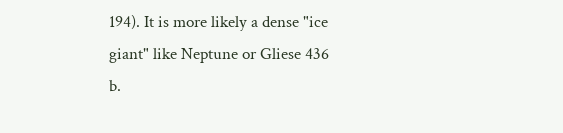194). It is more likely a dense "ice giant" like Neptune or Gliese 436 b.